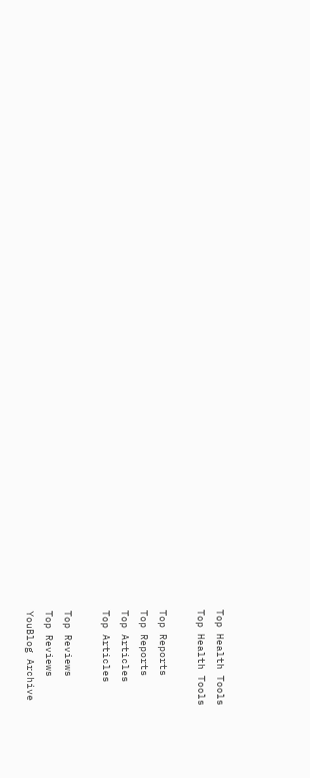Top Health Tools
Top Health Tools

Top Reports
Top Reports
Top Articles
Top Articles

Top Reviews
Top Reviews
YouBlog Archive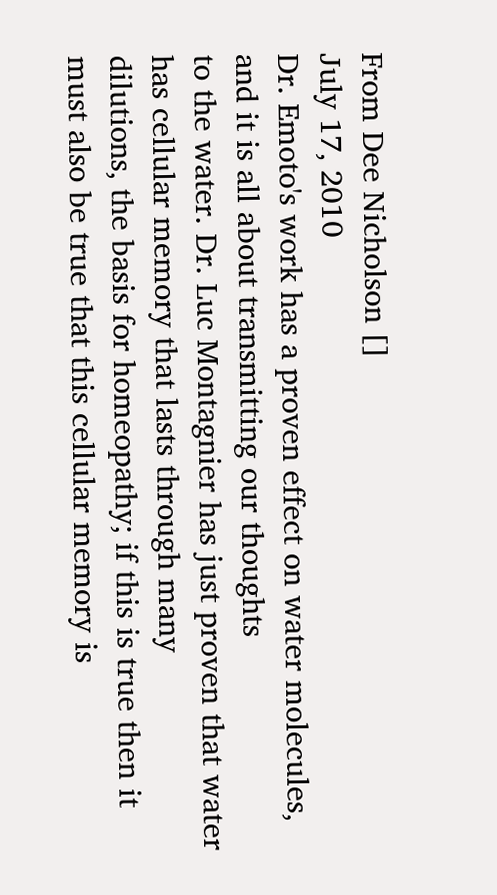From Dee Nicholson []
July 17, 2010
Dr. Emoto's work has a proven effect on water molecules, and it is all about transmitting our thoughts
to the water. Dr. Luc Montagnier has just proven that water has cellular memory that lasts through many
dilutions, the basis for homeopathy; if this is true then it must also be true that this cellular memory is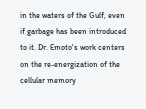in the waters of the Gulf, even if garbage has been introduced to it. Dr. Emoto's work centers on the re-energization of the cellular memory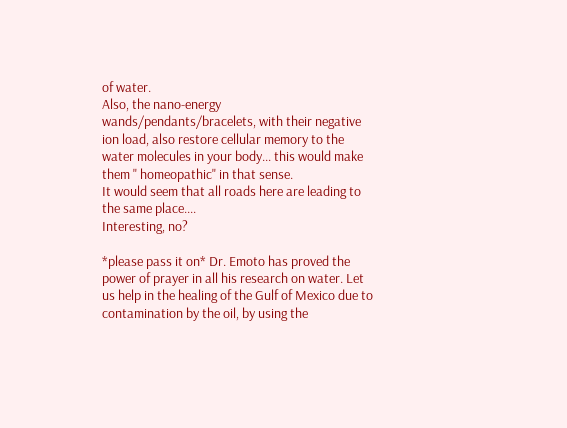of water.
Also, the nano-energy wands/pendants/bracelets, with their negative ion load, also restore cellular memory to the water molecules in your body... this would make them " homeopathic" in that sense.
It would seem that all roads here are leading to the same place....
Interesting, no?

*please pass it on* Dr. Emoto has proved the power of prayer in all his research on water. Let us help in the healing of the Gulf of Mexico due to contamination by the oil, by using the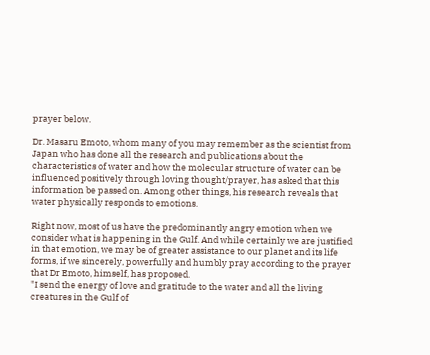prayer below.

Dr. Masaru Emoto, whom many of you may remember as the scientist from Japan who has done all the research and publications about the characteristics of water and how the molecular structure of water can be influenced positively through loving thought/prayer, has asked that this information be passed on. Among other things, his research reveals that water physically responds to emotions.

Right now, most of us have the predominantly angry emotion when we consider what is happening in the Gulf. And while certainly we are justified in that emotion, we may be of greater assistance to our planet and its life forms, if we sincerely, powerfully and humbly pray according to the prayer that Dr Emoto, himself, has proposed.
"I send the energy of love and gratitude to the water and all the living creatures in the Gulf of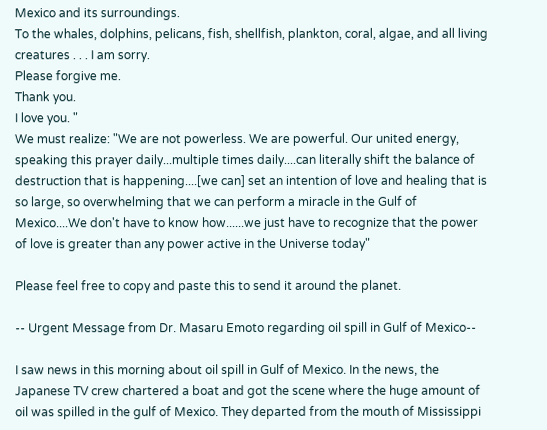Mexico and its surroundings.
To the whales, dolphins, pelicans, fish, shellfish, plankton, coral, algae, and all living creatures . . . I am sorry.
Please forgive me.
Thank you.
I love you. "
We must realize: "We are not powerless. We are powerful. Our united energy, speaking this prayer daily...multiple times daily....can literally shift the balance of destruction that is happening....[we can] set an intention of love and healing that is so large, so overwhelming that we can perform a miracle in the Gulf of Mexico....We don't have to know how......we just have to recognize that the power of love is greater than any power active in the Universe today"

Please feel free to copy and paste this to send it around the planet.

-- Urgent Message from Dr. Masaru Emoto regarding oil spill in Gulf of Mexico--

I saw news in this morning about oil spill in Gulf of Mexico. In the news, the Japanese TV crew chartered a boat and got the scene where the huge amount of oil was spilled in the gulf of Mexico. They departed from the mouth of Mississippi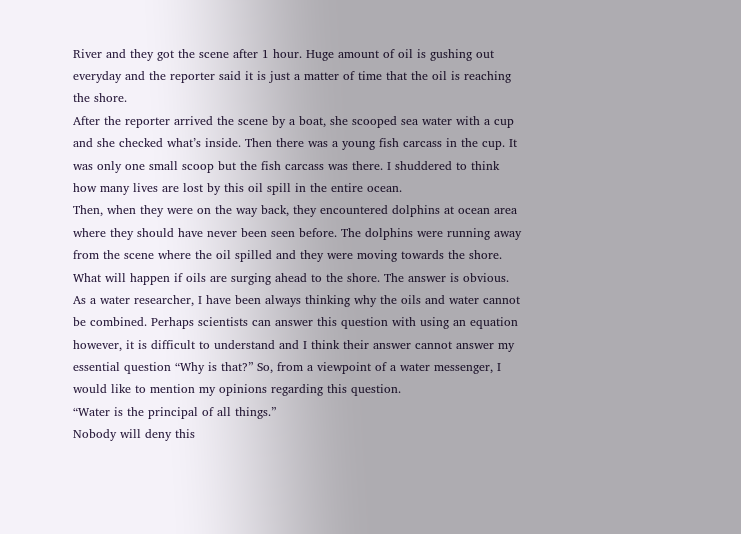River and they got the scene after 1 hour. Huge amount of oil is gushing out everyday and the reporter said it is just a matter of time that the oil is reaching the shore.
After the reporter arrived the scene by a boat, she scooped sea water with a cup and she checked what’s inside. Then there was a young fish carcass in the cup. It was only one small scoop but the fish carcass was there. I shuddered to think how many lives are lost by this oil spill in the entire ocean.
Then, when they were on the way back, they encountered dolphins at ocean area where they should have never been seen before. The dolphins were running away from the scene where the oil spilled and they were moving towards the shore. What will happen if oils are surging ahead to the shore. The answer is obvious.
As a water researcher, I have been always thinking why the oils and water cannot be combined. Perhaps scientists can answer this question with using an equation however, it is difficult to understand and I think their answer cannot answer my essential question “Why is that?” So, from a viewpoint of a water messenger, I would like to mention my opinions regarding this question.
“Water is the principal of all things.”
Nobody will deny this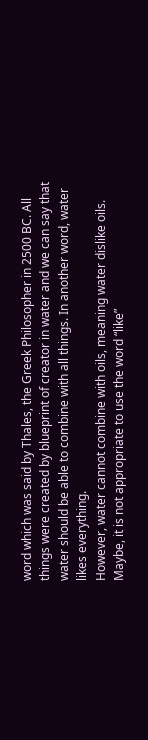word which was said by Thales, the Greek Philosopher in 2500 BC. All things were created by blueprint of creator in water and we can say that water should be able to combine with all things. In another word, water likes everything.
However, water cannot combine with oils, meaning water dislike oils. Maybe, it is not appropriate to use the word “like”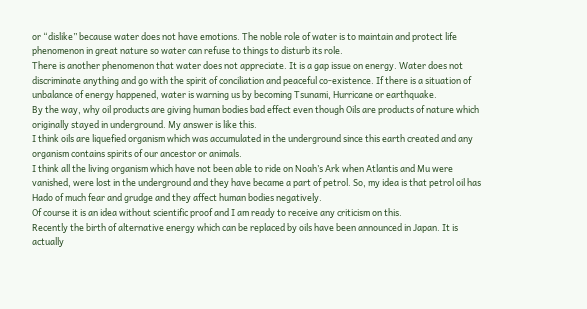or “dislike” because water does not have emotions. The noble role of water is to maintain and protect life phenomenon in great nature so water can refuse to things to disturb its role.
There is another phenomenon that water does not appreciate. It is a gap issue on energy. Water does not discriminate anything and go with the spirit of conciliation and peaceful co-existence. If there is a situation of unbalance of energy happened, water is warning us by becoming Tsunami, Hurricane or earthquake.
By the way, why oil products are giving human bodies bad effect even though Oils are products of nature which originally stayed in underground. My answer is like this.
I think oils are liquefied organism which was accumulated in the underground since this earth created and any organism contains spirits of our ancestor or animals.
I think all the living organism which have not been able to ride on Noah’s Ark when Atlantis and Mu were vanished, were lost in the underground and they have became a part of petrol. So, my idea is that petrol oil has Hado of much fear and grudge and they affect human bodies negatively.
Of course it is an idea without scientific proof and I am ready to receive any criticism on this.
Recently the birth of alternative energy which can be replaced by oils have been announced in Japan. It is actually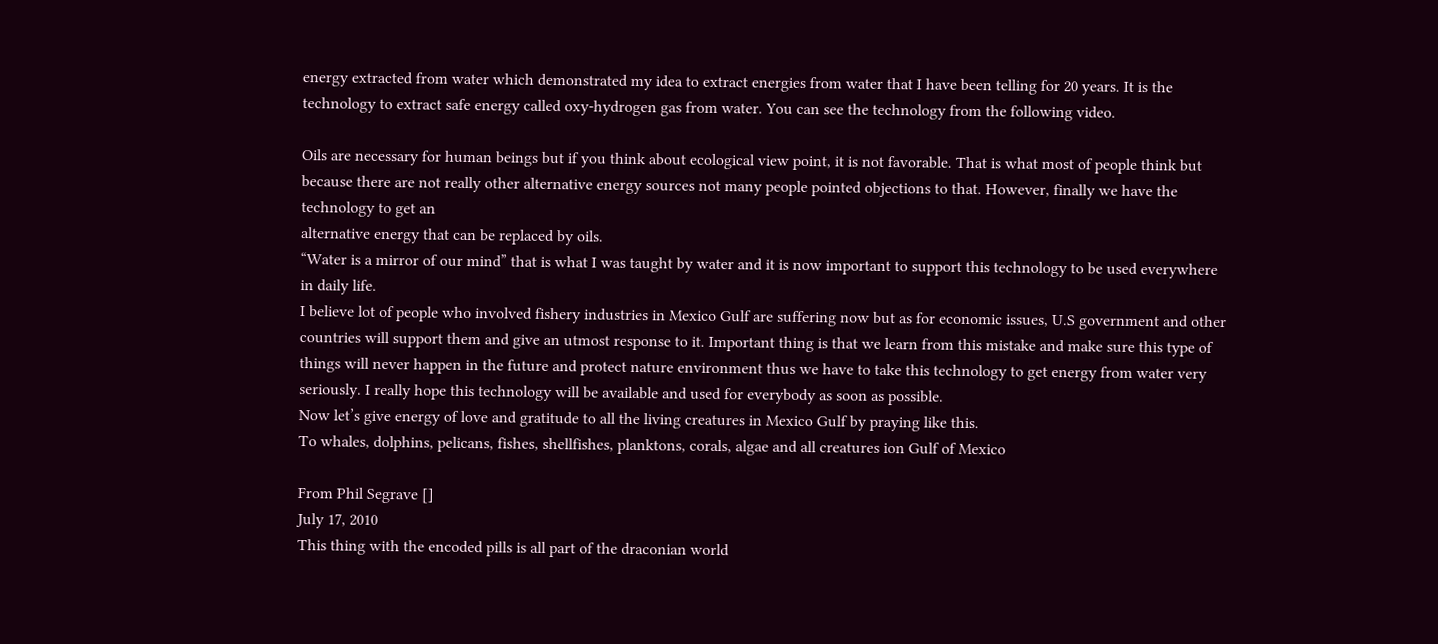energy extracted from water which demonstrated my idea to extract energies from water that I have been telling for 20 years. It is the technology to extract safe energy called oxy-hydrogen gas from water. You can see the technology from the following video.

Oils are necessary for human beings but if you think about ecological view point, it is not favorable. That is what most of people think but because there are not really other alternative energy sources not many people pointed objections to that. However, finally we have the technology to get an
alternative energy that can be replaced by oils.
“Water is a mirror of our mind” that is what I was taught by water and it is now important to support this technology to be used everywhere in daily life.
I believe lot of people who involved fishery industries in Mexico Gulf are suffering now but as for economic issues, U.S government and other countries will support them and give an utmost response to it. Important thing is that we learn from this mistake and make sure this type of things will never happen in the future and protect nature environment thus we have to take this technology to get energy from water very seriously. I really hope this technology will be available and used for everybody as soon as possible.
Now let’s give energy of love and gratitude to all the living creatures in Mexico Gulf by praying like this.
To whales, dolphins, pelicans, fishes, shellfishes, planktons, corals, algae and all creatures ion Gulf of Mexico

From Phil Segrave []
July 17, 2010
This thing with the encoded pills is all part of the draconian world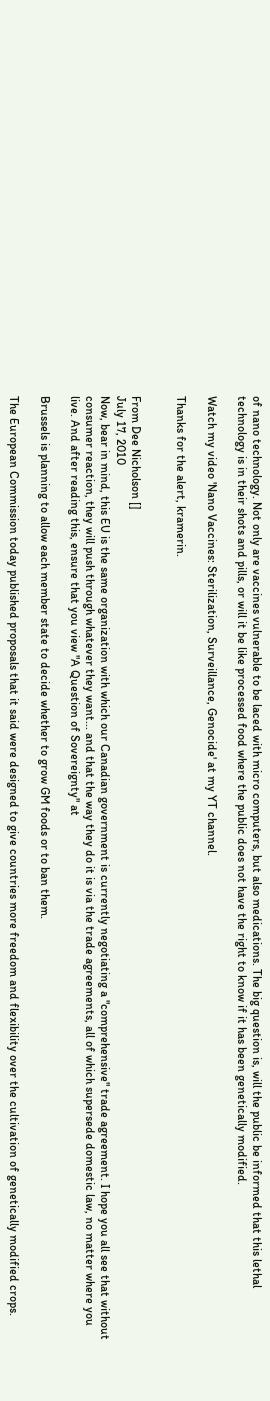of nano technology. Not only are vaccines vulnerable to be laced with micro computers, but also medications. The big question is, will the public be informed that this lethal technology is in their shots and pills, or will it be like processed food where the public does not have the right to know if it has been genetically modified.

Watch my video 'Nano Vaccines: Sterilization, Surveillance, Genocide' at my YT channel.

Thanks for the alert, kramerin.


From Dee Nicholson []
July 17, 2010
Now, bear in mind, this EU is the same organization with which our Canadian government is currently negotiating a "comprehensive" trade agreement. I hope you all see that without consumer reaction, they will push through whatever they want... and that the way they do it is via the trade agreements, all of which supersede domestic law, no matter where you live. And after reading this, ensure that you view "A Question of Sovereignty" at

Brussels is planning to allow each member state to decide whether to grow GM foods or to ban them.

The European Commission today published proposals that it said were designed to give countries more freedom and flexibility over the cultivation of genetically modified crops.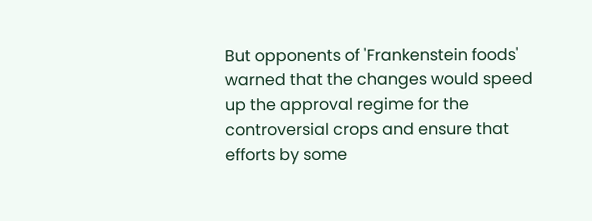But opponents of 'Frankenstein foods' warned that the changes would speed up the approval regime for the controversial crops and ensure that efforts by some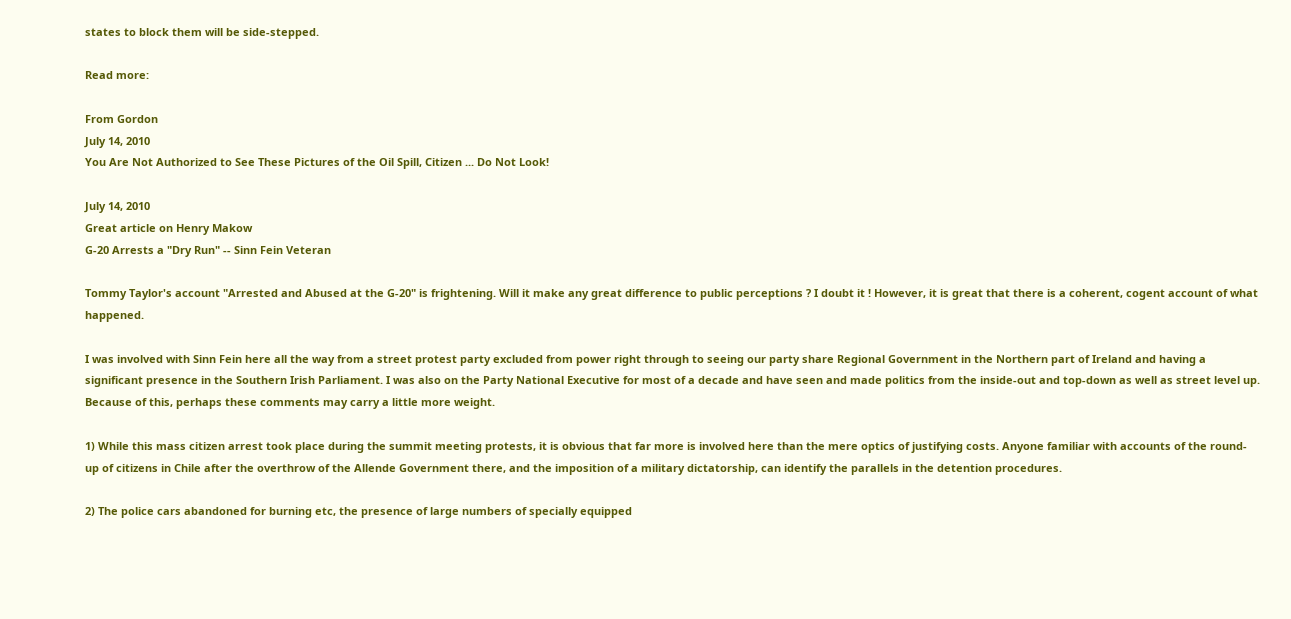states to block them will be side-stepped.

Read more:

From Gordon
July 14, 2010
You Are Not Authorized to See These Pictures of the Oil Spill, Citizen ... Do Not Look!

July 14, 2010
Great article on Henry Makow
G-20 Arrests a "Dry Run" -- Sinn Fein Veteran

Tommy Taylor's account "Arrested and Abused at the G-20" is frightening. Will it make any great difference to public perceptions ? I doubt it ! However, it is great that there is a coherent, cogent account of what happened.

I was involved with Sinn Fein here all the way from a street protest party excluded from power right through to seeing our party share Regional Government in the Northern part of Ireland and having a significant presence in the Southern Irish Parliament. I was also on the Party National Executive for most of a decade and have seen and made politics from the inside-out and top-down as well as street level up. Because of this, perhaps these comments may carry a little more weight.

1) While this mass citizen arrest took place during the summit meeting protests, it is obvious that far more is involved here than the mere optics of justifying costs. Anyone familiar with accounts of the round-up of citizens in Chile after the overthrow of the Allende Government there, and the imposition of a military dictatorship, can identify the parallels in the detention procedures.

2) The police cars abandoned for burning etc, the presence of large numbers of specially equipped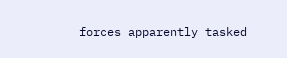forces apparently tasked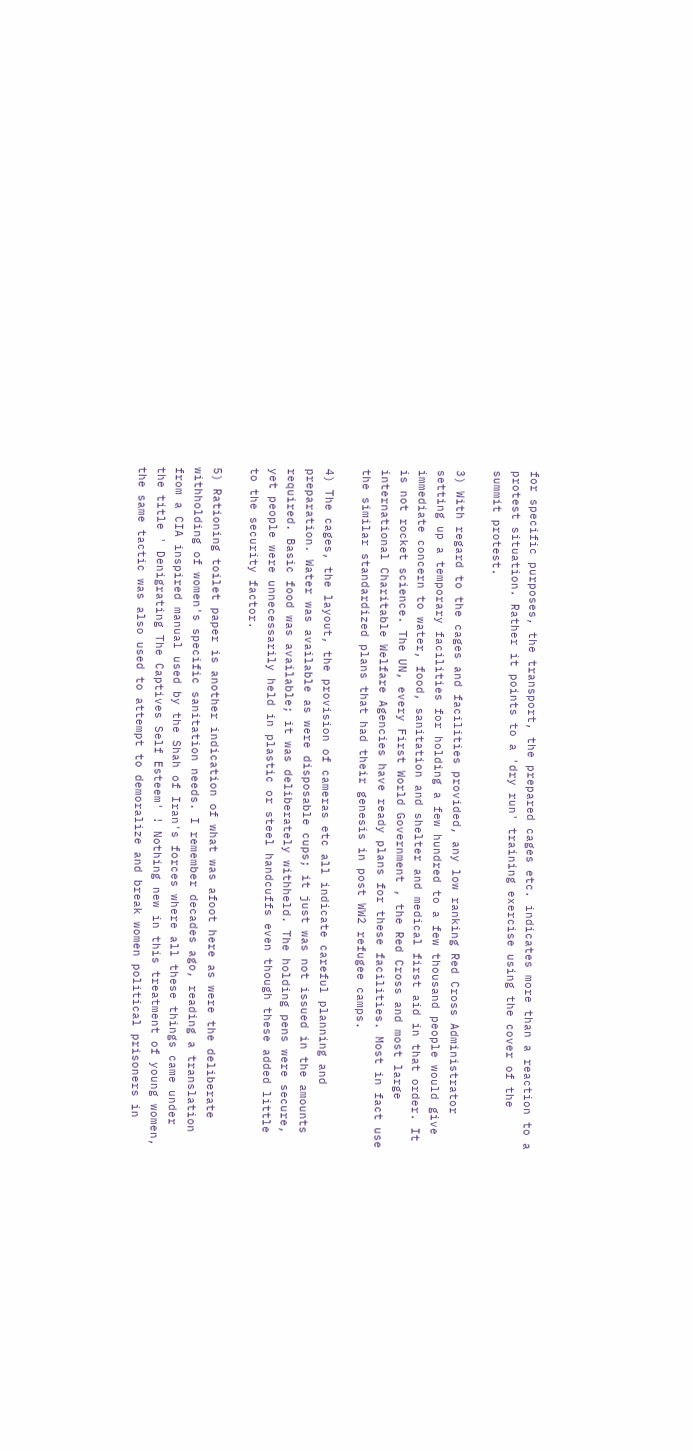for specific purposes, the transport, the prepared cages etc. indicates more than a reaction to a protest situation. Rather it points to a 'dry run' training exercise using the cover of the summit protest.

3) With regard to the cages and facilities provided, any low ranking Red Cross Administrator setting up a temporary facilities for holding a few hundred to a few thousand people would give immediate concern to water, food, sanitation and shelter and medical first aid in that order. It is not rocket science. The UN, every First World Government , the Red Cross and most large international Charitable Welfare Agencies have ready plans for these facilities. Most in fact use the similar standardized plans that had their genesis in post WW2 refugee camps.

4) The cages, the layout, the provision of cameras etc all indicate careful planning and preparation. Water was available as were disposable cups; it just was not issued in the amounts required. Basic food was available; it was deliberately withheld. The holding pens were secure, yet people were unnecessarily held in plastic or steel handcuffs even though these added little to the security factor.

5) Rationing toilet paper is another indication of what was afoot here as were the deliberate withholding of women's specific sanitation needs. I remember decades ago, reading a translation from a CIA inspired manual used by the Shah of Iran's forces where all these things came under the title ' Denigrating The Captives Self Esteem' ! Nothing new in this treatment of young women, the same tactic was also used to attempt to demoralize and break women political prisoners in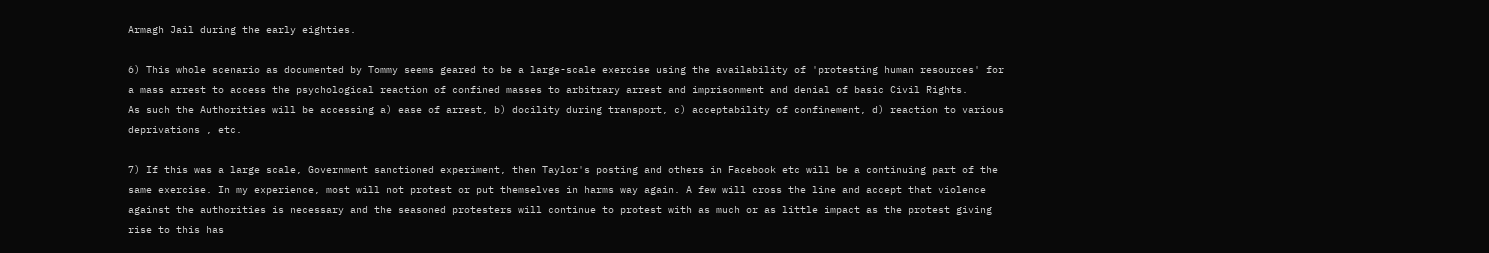Armagh Jail during the early eighties.

6) This whole scenario as documented by Tommy seems geared to be a large-scale exercise using the availability of 'protesting human resources' for a mass arrest to access the psychological reaction of confined masses to arbitrary arrest and imprisonment and denial of basic Civil Rights.
As such the Authorities will be accessing a) ease of arrest, b) docility during transport, c) acceptability of confinement, d) reaction to various deprivations , etc.

7) If this was a large scale, Government sanctioned experiment, then Taylor's posting and others in Facebook etc will be a continuing part of the same exercise. In my experience, most will not protest or put themselves in harms way again. A few will cross the line and accept that violence against the authorities is necessary and the seasoned protesters will continue to protest with as much or as little impact as the protest giving rise to this has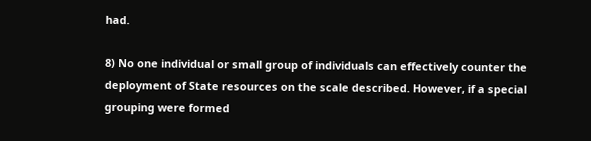had.

8) No one individual or small group of individuals can effectively counter the deployment of State resources on the scale described. However, if a special grouping were formed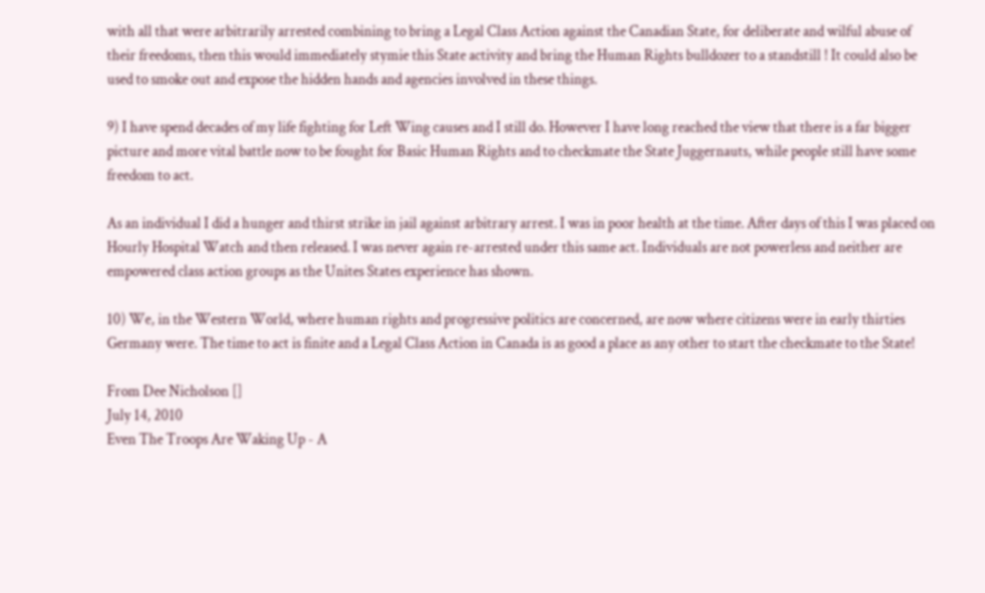with all that were arbitrarily arrested combining to bring a Legal Class Action against the Canadian State, for deliberate and wilful abuse of their freedoms, then this would immediately stymie this State activity and bring the Human Rights bulldozer to a standstill ! It could also be used to smoke out and expose the hidden hands and agencies involved in these things.

9) I have spend decades of my life fighting for Left Wing causes and I still do. However I have long reached the view that there is a far bigger picture and more vital battle now to be fought for Basic Human Rights and to checkmate the State Juggernauts, while people still have some freedom to act.

As an individual I did a hunger and thirst strike in jail against arbitrary arrest. I was in poor health at the time. After days of this I was placed on Hourly Hospital Watch and then released. I was never again re-arrested under this same act. Individuals are not powerless and neither are empowered class action groups as the Unites States experience has shown.

10) We, in the Western World, where human rights and progressive politics are concerned, are now where citizens were in early thirties Germany were. The time to act is finite and a Legal Class Action in Canada is as good a place as any other to start the checkmate to the State!

From Dee Nicholson []
July 14, 2010
Even The Troops Are Waking Up - A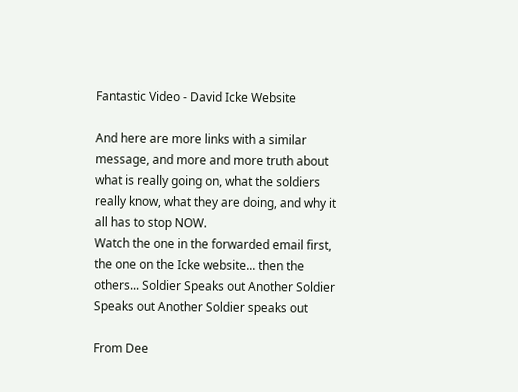Fantastic Video - David Icke Website

And here are more links with a similar message, and more and more truth about what is really going on, what the soldiers really know, what they are doing, and why it all has to stop NOW.
Watch the one in the forwarded email first, the one on the Icke website... then the others... Soldier Speaks out Another Soldier Speaks out Another Soldier speaks out

From Dee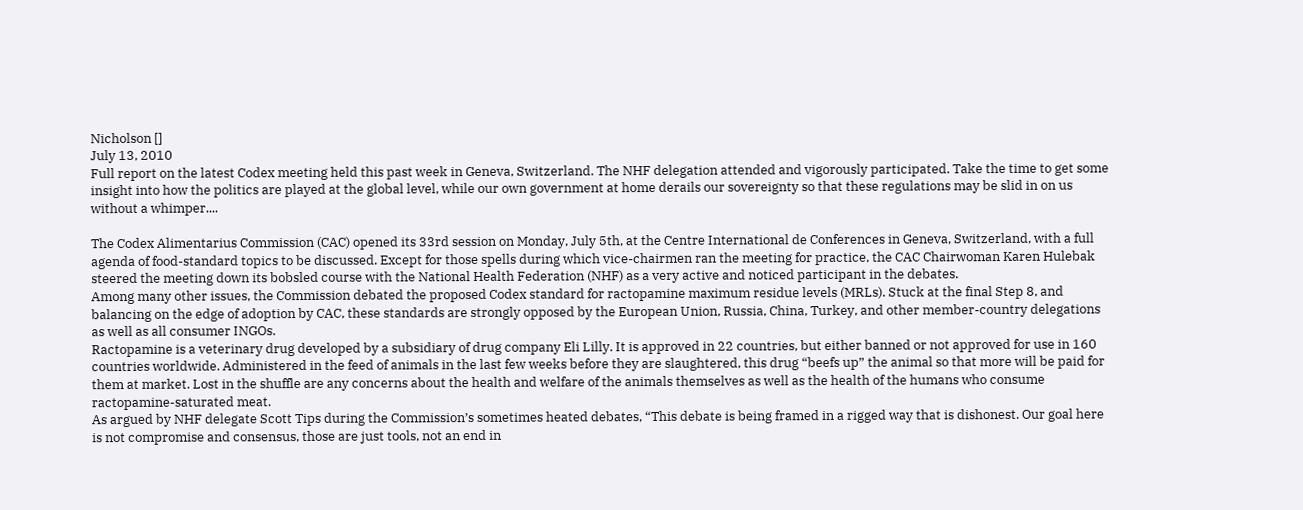Nicholson []
July 13, 2010
Full report on the latest Codex meeting held this past week in Geneva, Switzerland. The NHF delegation attended and vigorously participated. Take the time to get some insight into how the politics are played at the global level, while our own government at home derails our sovereignty so that these regulations may be slid in on us without a whimper....

The Codex Alimentarius Commission (CAC) opened its 33rd session on Monday, July 5th, at the Centre International de Conferences in Geneva, Switzerland, with a full agenda of food-standard topics to be discussed. Except for those spells during which vice-chairmen ran the meeting for practice, the CAC Chairwoman Karen Hulebak steered the meeting down its bobsled course with the National Health Federation (NHF) as a very active and noticed participant in the debates.
Among many other issues, the Commission debated the proposed Codex standard for ractopamine maximum residue levels (MRLs). Stuck at the final Step 8, and balancing on the edge of adoption by CAC, these standards are strongly opposed by the European Union, Russia, China, Turkey, and other member-country delegations as well as all consumer INGOs.
Ractopamine is a veterinary drug developed by a subsidiary of drug company Eli Lilly. It is approved in 22 countries, but either banned or not approved for use in 160 countries worldwide. Administered in the feed of animals in the last few weeks before they are slaughtered, this drug “beefs up” the animal so that more will be paid for them at market. Lost in the shuffle are any concerns about the health and welfare of the animals themselves as well as the health of the humans who consume ractopamine-saturated meat.
As argued by NHF delegate Scott Tips during the Commission’s sometimes heated debates, “This debate is being framed in a rigged way that is dishonest. Our goal here is not compromise and consensus, those are just tools, not an end in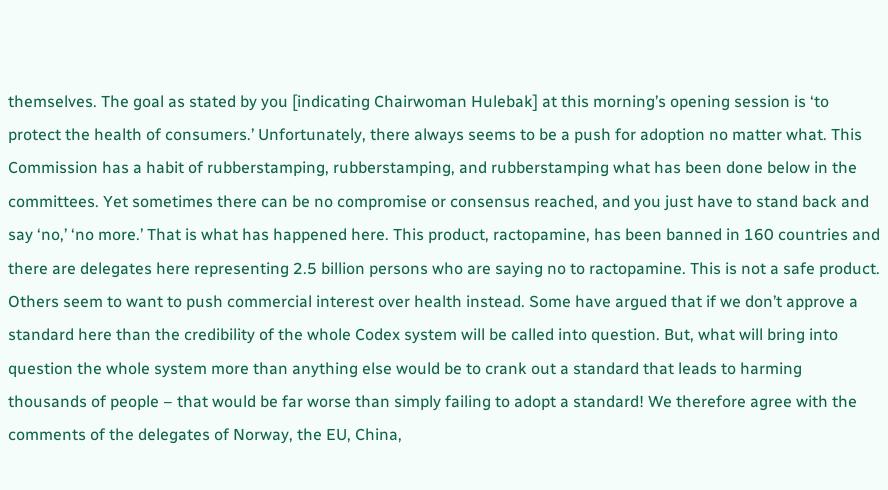themselves. The goal as stated by you [indicating Chairwoman Hulebak] at this morning’s opening session is ‘to protect the health of consumers.’ Unfortunately, there always seems to be a push for adoption no matter what. This Commission has a habit of rubberstamping, rubberstamping, and rubberstamping what has been done below in the committees. Yet sometimes there can be no compromise or consensus reached, and you just have to stand back and say ‘no,’ ‘no more.’ That is what has happened here. This product, ractopamine, has been banned in 160 countries and there are delegates here representing 2.5 billion persons who are saying no to ractopamine. This is not a safe product. Others seem to want to push commercial interest over health instead. Some have argued that if we don’t approve a standard here than the credibility of the whole Codex system will be called into question. But, what will bring into question the whole system more than anything else would be to crank out a standard that leads to harming thousands of people – that would be far worse than simply failing to adopt a standard! We therefore agree with the comments of the delegates of Norway, the EU, China,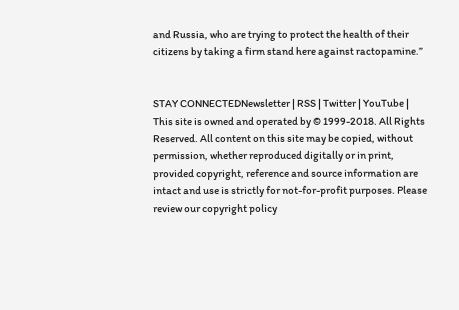and Russia, who are trying to protect the health of their citizens by taking a firm stand here against ractopamine.”


STAY CONNECTEDNewsletter | RSS | Twitter | YouTube |
This site is owned and operated by © 1999-2018. All Rights Reserved. All content on this site may be copied, without permission, whether reproduced digitally or in print, provided copyright, reference and source information are intact and use is strictly for not-for-profit purposes. Please review our copyright policy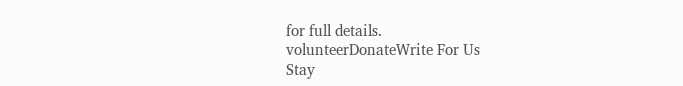for full details.
volunteerDonateWrite For Us
Stay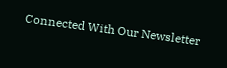Connected With Our Newsletter